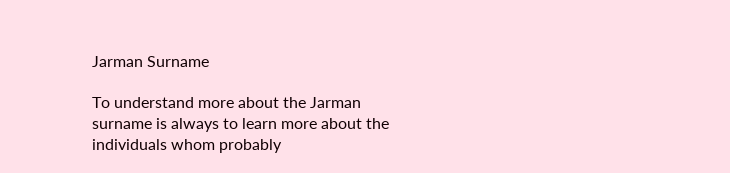Jarman Surname

To understand more about the Jarman surname is always to learn more about the individuals whom probably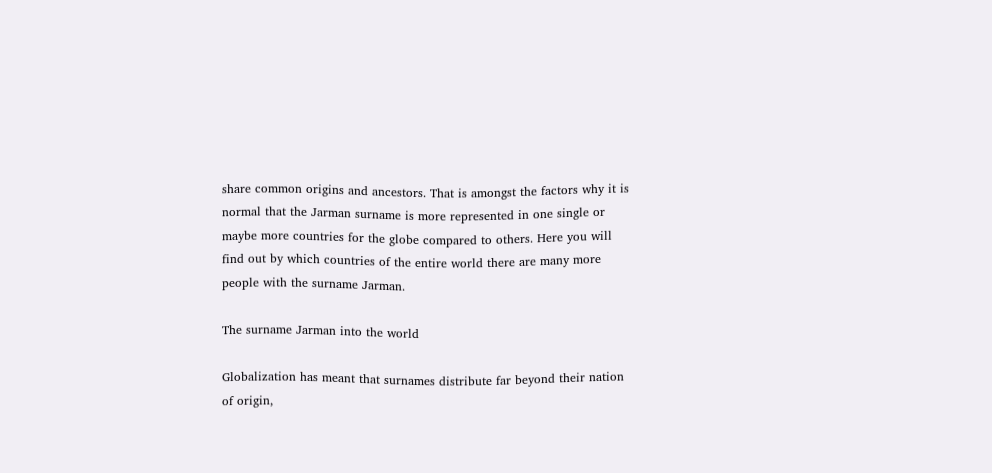share common origins and ancestors. That is amongst the factors why it is normal that the Jarman surname is more represented in one single or maybe more countries for the globe compared to others. Here you will find out by which countries of the entire world there are many more people with the surname Jarman.

The surname Jarman into the world

Globalization has meant that surnames distribute far beyond their nation of origin,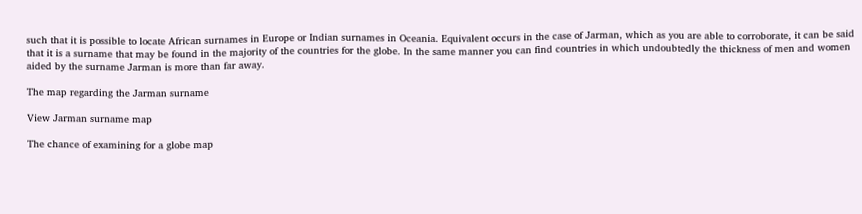such that it is possible to locate African surnames in Europe or Indian surnames in Oceania. Equivalent occurs in the case of Jarman, which as you are able to corroborate, it can be said that it is a surname that may be found in the majority of the countries for the globe. In the same manner you can find countries in which undoubtedly the thickness of men and women aided by the surname Jarman is more than far away.

The map regarding the Jarman surname

View Jarman surname map

The chance of examining for a globe map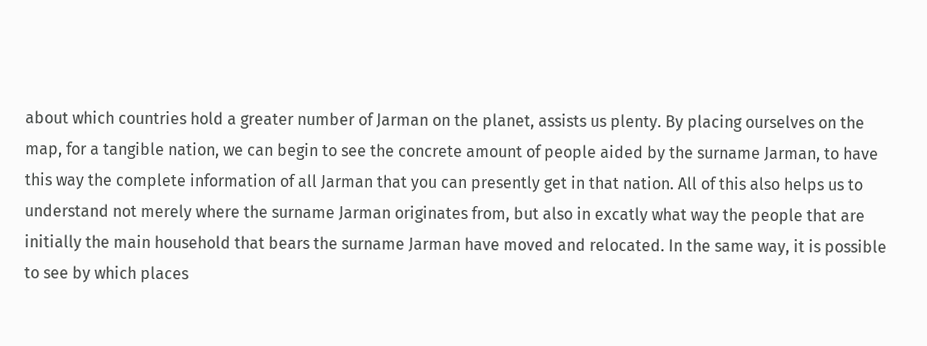about which countries hold a greater number of Jarman on the planet, assists us plenty. By placing ourselves on the map, for a tangible nation, we can begin to see the concrete amount of people aided by the surname Jarman, to have this way the complete information of all Jarman that you can presently get in that nation. All of this also helps us to understand not merely where the surname Jarman originates from, but also in excatly what way the people that are initially the main household that bears the surname Jarman have moved and relocated. In the same way, it is possible to see by which places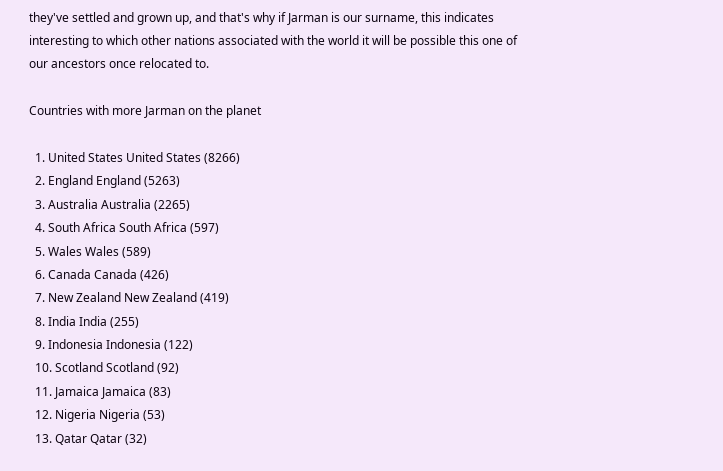they've settled and grown up, and that's why if Jarman is our surname, this indicates interesting to which other nations associated with the world it will be possible this one of our ancestors once relocated to.

Countries with more Jarman on the planet

  1. United States United States (8266)
  2. England England (5263)
  3. Australia Australia (2265)
  4. South Africa South Africa (597)
  5. Wales Wales (589)
  6. Canada Canada (426)
  7. New Zealand New Zealand (419)
  8. India India (255)
  9. Indonesia Indonesia (122)
  10. Scotland Scotland (92)
  11. Jamaica Jamaica (83)
  12. Nigeria Nigeria (53)
  13. Qatar Qatar (32)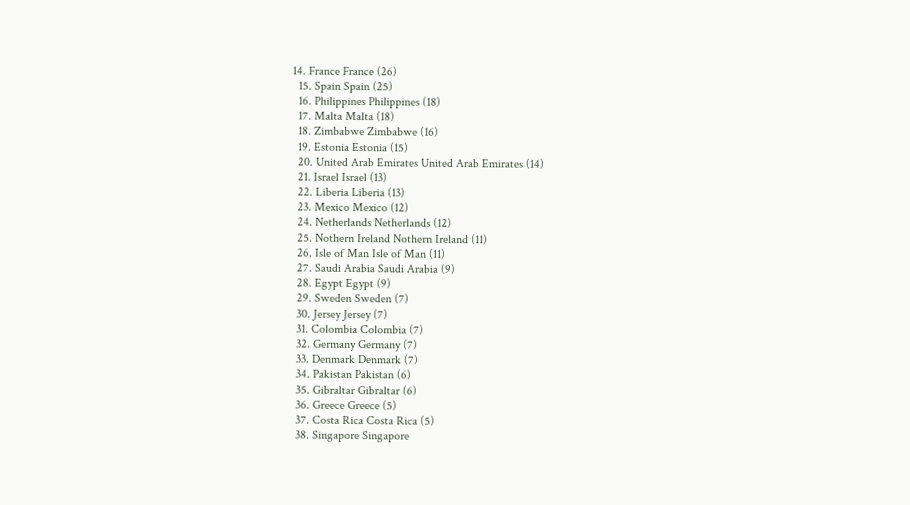14. France France (26)
  15. Spain Spain (25)
  16. Philippines Philippines (18)
  17. Malta Malta (18)
  18. Zimbabwe Zimbabwe (16)
  19. Estonia Estonia (15)
  20. United Arab Emirates United Arab Emirates (14)
  21. Israel Israel (13)
  22. Liberia Liberia (13)
  23. Mexico Mexico (12)
  24. Netherlands Netherlands (12)
  25. Nothern Ireland Nothern Ireland (11)
  26. Isle of Man Isle of Man (11)
  27. Saudi Arabia Saudi Arabia (9)
  28. Egypt Egypt (9)
  29. Sweden Sweden (7)
  30. Jersey Jersey (7)
  31. Colombia Colombia (7)
  32. Germany Germany (7)
  33. Denmark Denmark (7)
  34. Pakistan Pakistan (6)
  35. Gibraltar Gibraltar (6)
  36. Greece Greece (5)
  37. Costa Rica Costa Rica (5)
  38. Singapore Singapore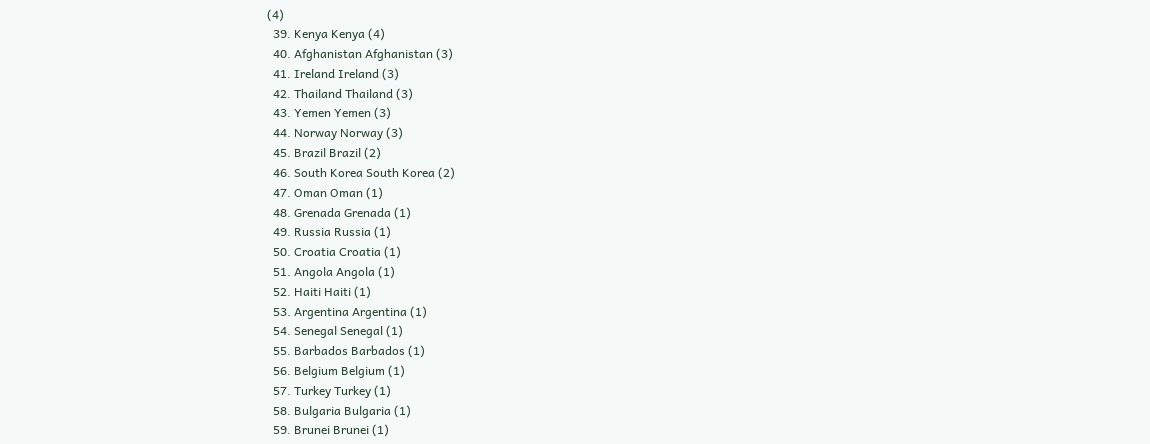(4)
  39. Kenya Kenya (4)
  40. Afghanistan Afghanistan (3)
  41. Ireland Ireland (3)
  42. Thailand Thailand (3)
  43. Yemen Yemen (3)
  44. Norway Norway (3)
  45. Brazil Brazil (2)
  46. South Korea South Korea (2)
  47. Oman Oman (1)
  48. Grenada Grenada (1)
  49. Russia Russia (1)
  50. Croatia Croatia (1)
  51. Angola Angola (1)
  52. Haiti Haiti (1)
  53. Argentina Argentina (1)
  54. Senegal Senegal (1)
  55. Barbados Barbados (1)
  56. Belgium Belgium (1)
  57. Turkey Turkey (1)
  58. Bulgaria Bulgaria (1)
  59. Brunei Brunei (1)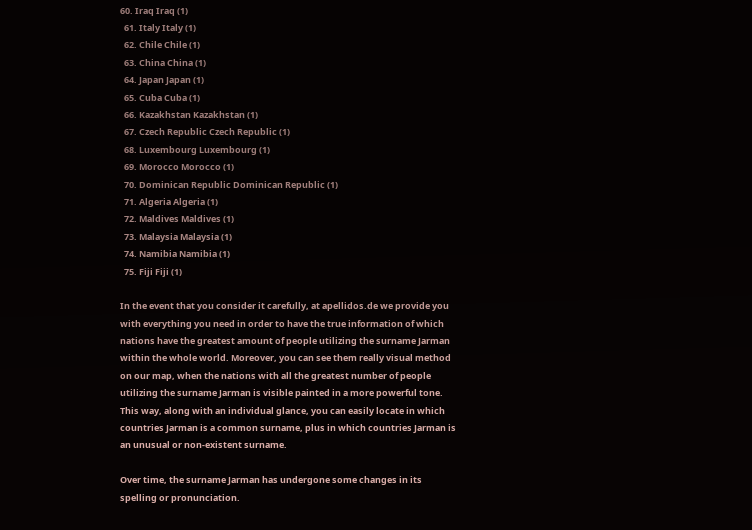60. Iraq Iraq (1)
  61. Italy Italy (1)
  62. Chile Chile (1)
  63. China China (1)
  64. Japan Japan (1)
  65. Cuba Cuba (1)
  66. Kazakhstan Kazakhstan (1)
  67. Czech Republic Czech Republic (1)
  68. Luxembourg Luxembourg (1)
  69. Morocco Morocco (1)
  70. Dominican Republic Dominican Republic (1)
  71. Algeria Algeria (1)
  72. Maldives Maldives (1)
  73. Malaysia Malaysia (1)
  74. Namibia Namibia (1)
  75. Fiji Fiji (1)

In the event that you consider it carefully, at apellidos.de we provide you with everything you need in order to have the true information of which nations have the greatest amount of people utilizing the surname Jarman within the whole world. Moreover, you can see them really visual method on our map, when the nations with all the greatest number of people utilizing the surname Jarman is visible painted in a more powerful tone. This way, along with an individual glance, you can easily locate in which countries Jarman is a common surname, plus in which countries Jarman is an unusual or non-existent surname.

Over time, the surname Jarman has undergone some changes in its spelling or pronunciation.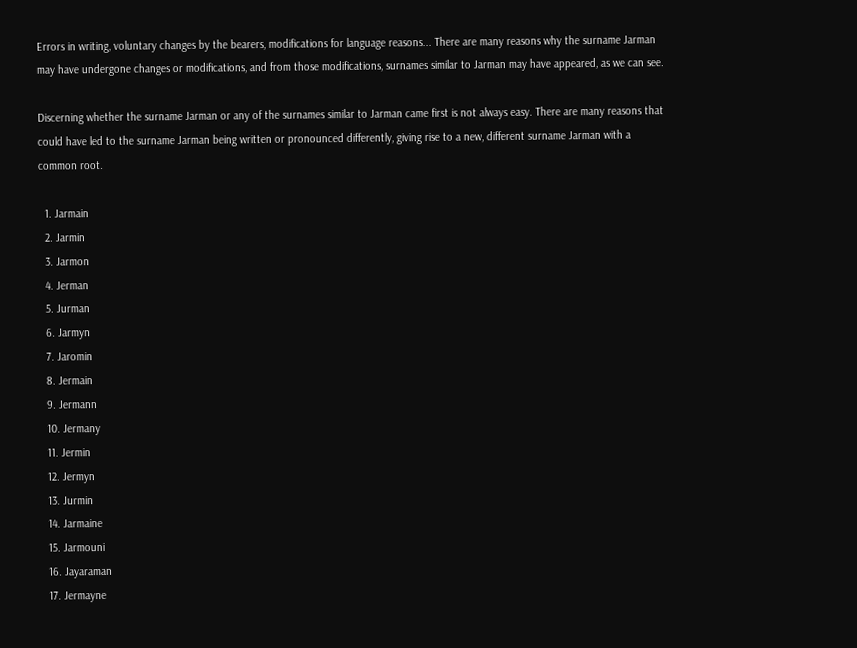Errors in writing, voluntary changes by the bearers, modifications for language reasons... There are many reasons why the surname Jarman may have undergone changes or modifications, and from those modifications, surnames similar to Jarman may have appeared, as we can see.

Discerning whether the surname Jarman or any of the surnames similar to Jarman came first is not always easy. There are many reasons that could have led to the surname Jarman being written or pronounced differently, giving rise to a new, different surname Jarman with a common root.

  1. Jarmain
  2. Jarmin
  3. Jarmon
  4. Jerman
  5. Jurman
  6. Jarmyn
  7. Jaromin
  8. Jermain
  9. Jermann
  10. Jermany
  11. Jermin
  12. Jermyn
  13. Jurmin
  14. Jarmaine
  15. Jarmouni
  16. Jayaraman
  17. Jermayne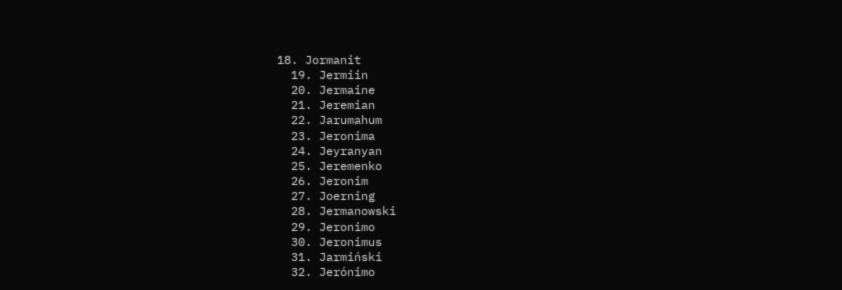18. Jormanit
  19. Jermiin
  20. Jermaine
  21. Jeremian
  22. Jarumahum
  23. Jeronima
  24. Jeyranyan
  25. Jeremenko
  26. Jeronim
  27. Joerning
  28. Jermanowski
  29. Jeronimo
  30. Jeronimus
  31. Jarmiński
  32. Jerónimo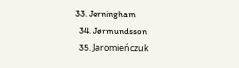33. Jerningham
  34. Jørmundsson
  35. Jaromieńczuk